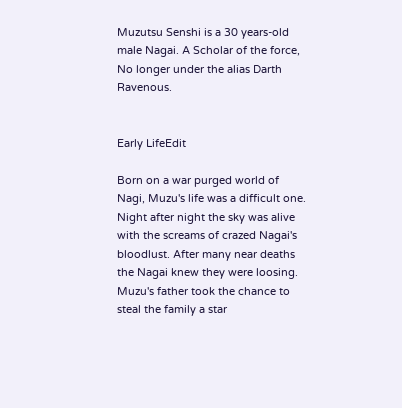Muzutsu Senshi is a 30 years-old male Nagai. A Scholar of the force, No longer under the alias Darth Ravenous.


Early LifeEdit

Born on a war purged world of Nagi, Muzu's life was a difficult one. Night after night the sky was alive with the screams of crazed Nagai's bloodlust. After many near deaths the Nagai knew they were loosing. Muzu's father took the chance to steal the family a star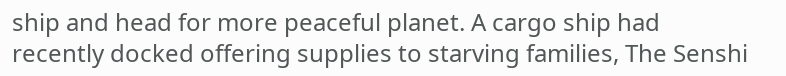ship and head for more peaceful planet. A cargo ship had recently docked offering supplies to starving families, The Senshi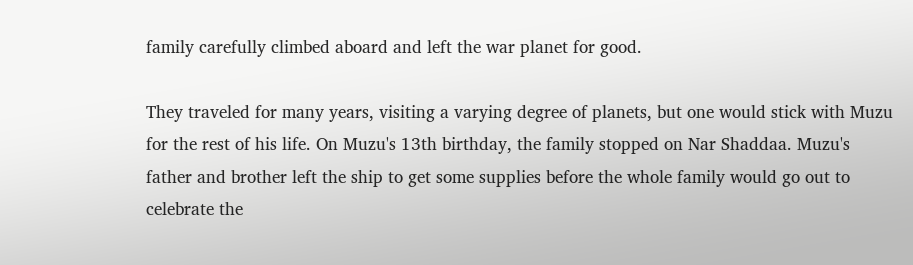family carefully climbed aboard and left the war planet for good.

They traveled for many years, visiting a varying degree of planets, but one would stick with Muzu for the rest of his life. On Muzu's 13th birthday, the family stopped on Nar Shaddaa. Muzu's father and brother left the ship to get some supplies before the whole family would go out to celebrate the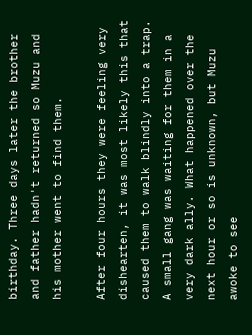birthday. Three days later the brother and father hadn't returned so Muzu and his mother went to find them.

After four hours they were feeling very dishearten, it was most likely this that caused them to walk blindly into a trap. A small gang was waiting for them in a very dark ally. What happened over the next hour or so is unknown, but Muzu awoke to see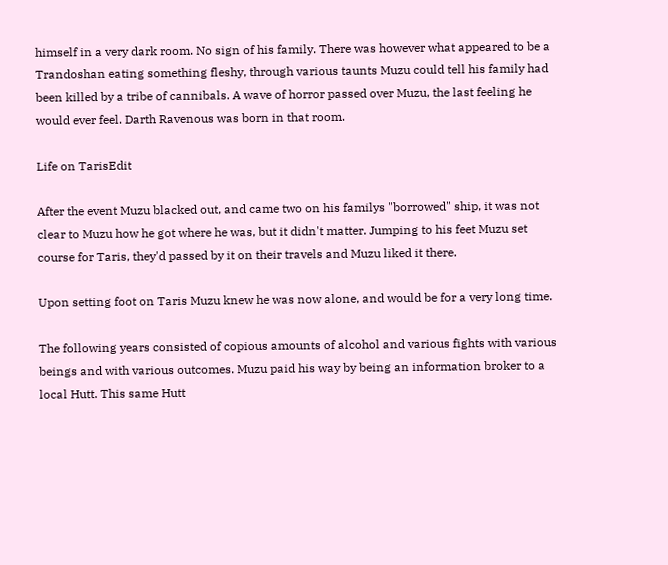himself in a very dark room. No sign of his family. There was however what appeared to be a Trandoshan eating something fleshy, through various taunts Muzu could tell his family had been killed by a tribe of cannibals. A wave of horror passed over Muzu, the last feeling he would ever feel. Darth Ravenous was born in that room.

Life on TarisEdit

After the event Muzu blacked out, and came two on his familys "borrowed" ship, it was not clear to Muzu how he got where he was, but it didn't matter. Jumping to his feet Muzu set course for Taris, they'd passed by it on their travels and Muzu liked it there.

Upon setting foot on Taris Muzu knew he was now alone, and would be for a very long time.

The following years consisted of copious amounts of alcohol and various fights with various beings and with various outcomes. Muzu paid his way by being an information broker to a local Hutt. This same Hutt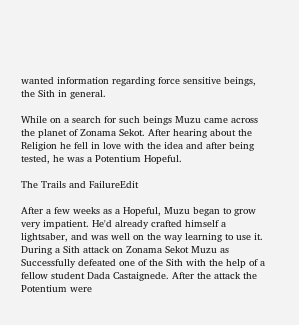wanted information regarding force sensitive beings, the Sith in general.

While on a search for such beings Muzu came across the planet of Zonama Sekot. After hearing about the Religion he fell in love with the idea and after being tested, he was a Potentium Hopeful.

The Trails and FailureEdit

After a few weeks as a Hopeful, Muzu began to grow very impatient. He'd already crafted himself a lightsaber, and was well on the way learning to use it. During a Sith attack on Zonama Sekot Muzu as Successfully defeated one of the Sith with the help of a fellow student Dada Castaignede. After the attack the Potentium were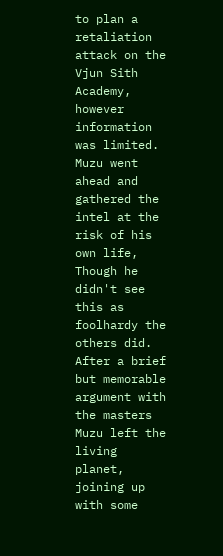to plan a retaliation attack on the Vjun Sith Academy, however information was limited. Muzu went ahead and gathered the intel at the risk of his own life, Though he didn't see this as foolhardy the others did. After a brief but memorable argument with the masters Muzu left the living planet, joining up with some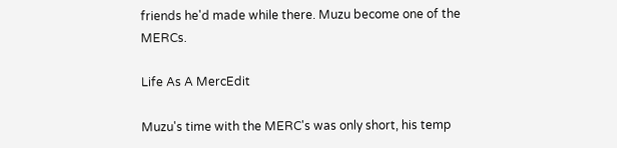friends he'd made while there. Muzu become one of the MERCs.

Life As A MercEdit

Muzu's time with the MERC's was only short, his temp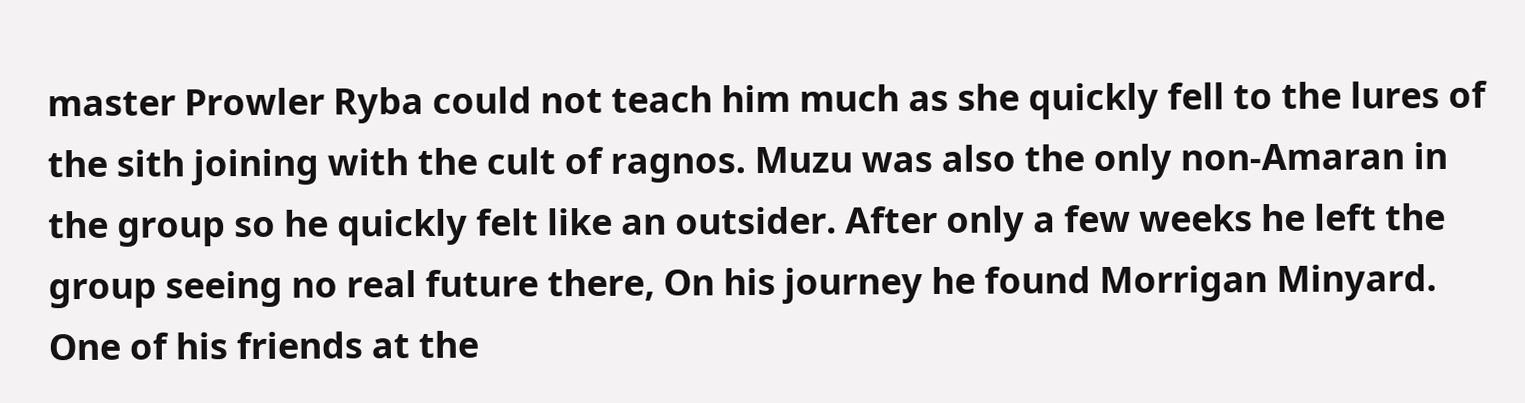master Prowler Ryba could not teach him much as she quickly fell to the lures of the sith joining with the cult of ragnos. Muzu was also the only non-Amaran in the group so he quickly felt like an outsider. After only a few weeks he left the group seeing no real future there, On his journey he found Morrigan Minyard. One of his friends at the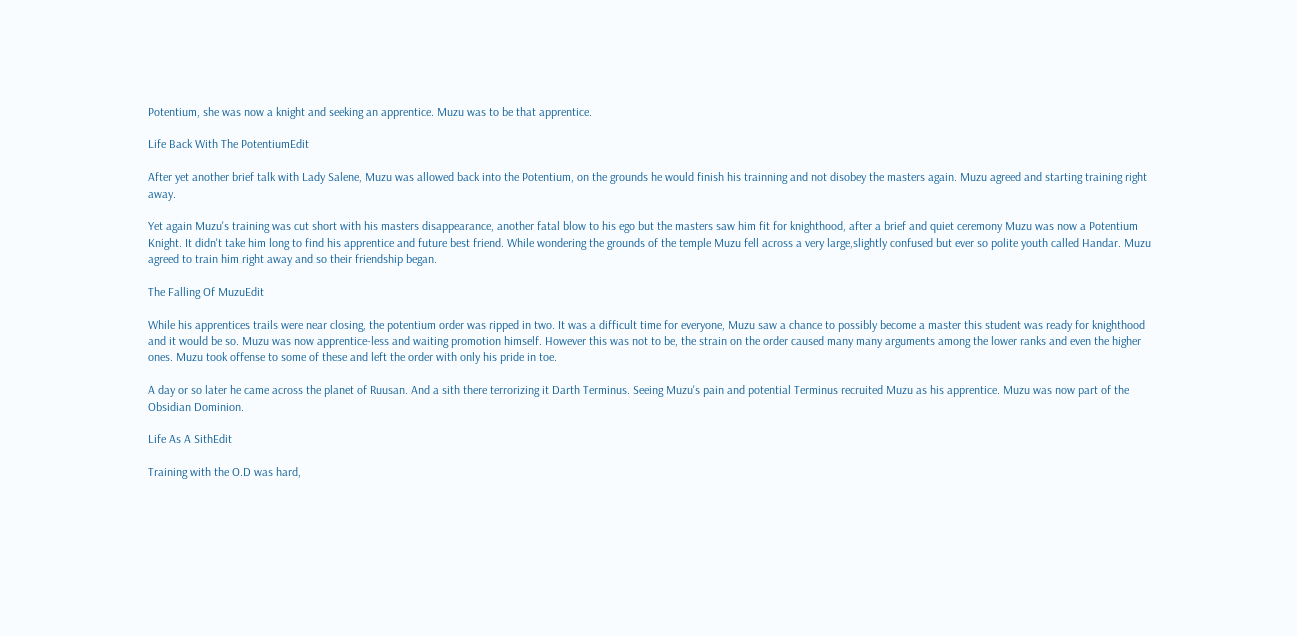Potentium, she was now a knight and seeking an apprentice. Muzu was to be that apprentice.

Life Back With The PotentiumEdit

After yet another brief talk with Lady Salene, Muzu was allowed back into the Potentium, on the grounds he would finish his trainning and not disobey the masters again. Muzu agreed and starting training right away.

Yet again Muzu's training was cut short with his masters disappearance, another fatal blow to his ego but the masters saw him fit for knighthood, after a brief and quiet ceremony Muzu was now a Potentium Knight. It didn't take him long to find his apprentice and future best friend. While wondering the grounds of the temple Muzu fell across a very large,slightly confused but ever so polite youth called Handar. Muzu agreed to train him right away and so their friendship began.

The Falling Of MuzuEdit

While his apprentices trails were near closing, the potentium order was ripped in two. It was a difficult time for everyone, Muzu saw a chance to possibly become a master this student was ready for knighthood and it would be so. Muzu was now apprentice-less and waiting promotion himself. However this was not to be, the strain on the order caused many many arguments among the lower ranks and even the higher ones. Muzu took offense to some of these and left the order with only his pride in toe.

A day or so later he came across the planet of Ruusan. And a sith there terrorizing it Darth Terminus. Seeing Muzu's pain and potential Terminus recruited Muzu as his apprentice. Muzu was now part of the Obsidian Dominion.

Life As A SithEdit

Training with the O.D was hard,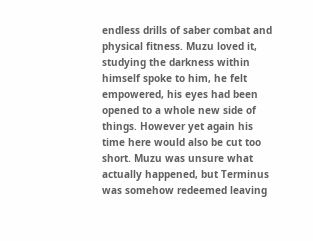endless drills of saber combat and physical fitness. Muzu loved it, studying the darkness within himself spoke to him, he felt empowered, his eyes had been opened to a whole new side of things. However yet again his time here would also be cut too short. Muzu was unsure what actually happened, but Terminus was somehow redeemed leaving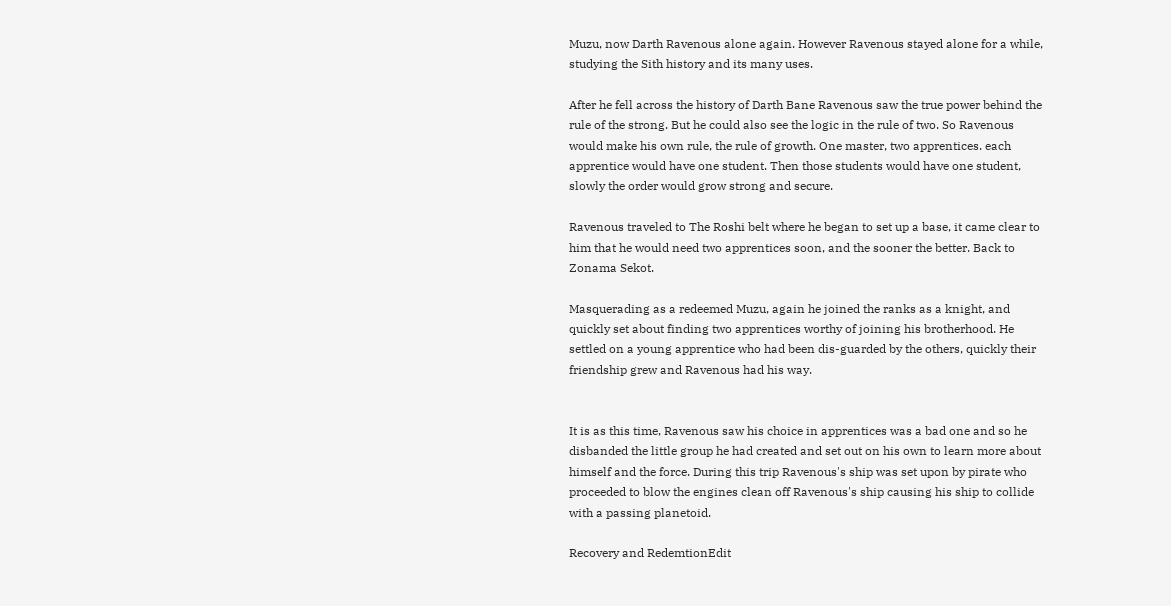Muzu, now Darth Ravenous alone again. However Ravenous stayed alone for a while, studying the Sith history and its many uses.

After he fell across the history of Darth Bane Ravenous saw the true power behind the rule of the strong. But he could also see the logic in the rule of two. So Ravenous would make his own rule, the rule of growth. One master, two apprentices. each apprentice would have one student. Then those students would have one student, slowly the order would grow strong and secure.

Ravenous traveled to The Roshi belt where he began to set up a base, it came clear to him that he would need two apprentices soon, and the sooner the better. Back to Zonama Sekot.

Masquerading as a redeemed Muzu, again he joined the ranks as a knight, and quickly set about finding two apprentices worthy of joining his brotherhood. He settled on a young apprentice who had been dis-guarded by the others, quickly their friendship grew and Ravenous had his way.


It is as this time, Ravenous saw his choice in apprentices was a bad one and so he disbanded the little group he had created and set out on his own to learn more about himself and the force. During this trip Ravenous's ship was set upon by pirate who proceeded to blow the engines clean off Ravenous's ship causing his ship to collide with a passing planetoid.

Recovery and RedemtionEdit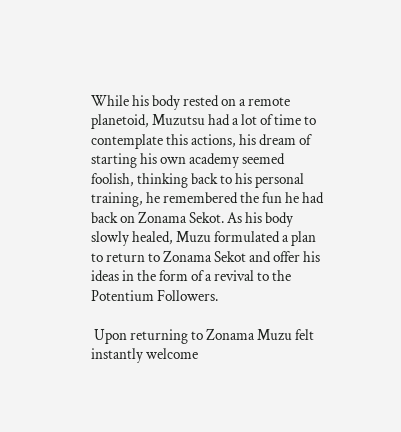While his body rested on a remote planetoid, Muzutsu had a lot of time to contemplate this actions, his dream of starting his own academy seemed foolish, thinking back to his personal training, he remembered the fun he had back on Zonama Sekot. As his body slowly healed, Muzu formulated a plan to return to Zonama Sekot and offer his ideas in the form of a revival to the Potentium Followers.

 Upon returning to Zonama Muzu felt instantly welcome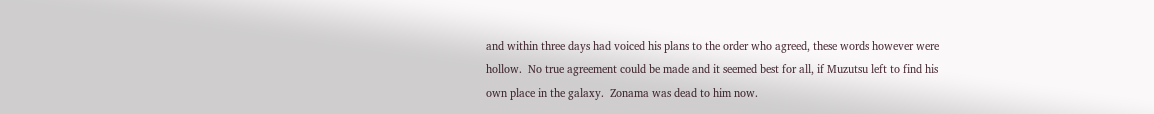and within three days had voiced his plans to the order who agreed, these words however were hollow.  No true agreement could be made and it seemed best for all, if Muzutsu left to find his own place in the galaxy.  Zonama was dead to him now.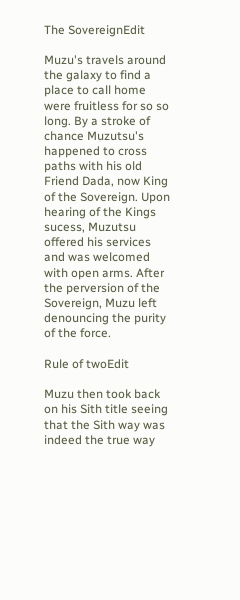The SovereignEdit

Muzu's travels around the galaxy to find a place to call home were fruitless for so so long. By a stroke of chance Muzutsu's happened to cross paths with his old Friend Dada, now King of the Sovereign. Upon hearing of the Kings sucess, Muzutsu offered his services and was welcomed with open arms. After the perversion of the Sovereign, Muzu left denouncing the purity of the force.

Rule of twoEdit

Muzu then took back on his Sith title seeing that the Sith way was indeed the true way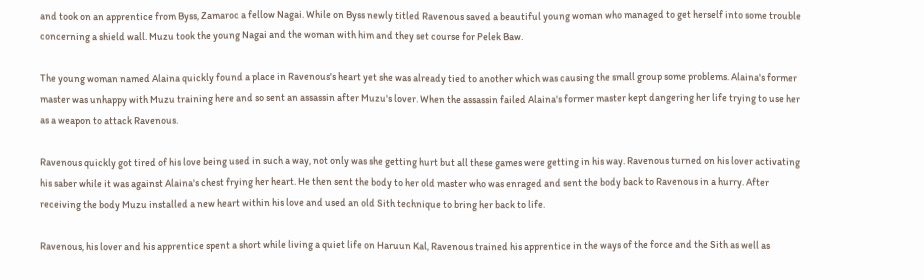and took on an apprentice from Byss, Zamaroc a fellow Nagai. While on Byss newly titled Ravenous saved a beautiful young woman who managed to get herself into some trouble concerning a shield wall. Muzu took the young Nagai and the woman with him and they set course for Pelek Baw.

The young woman named Alaina quickly found a place in Ravenous's heart yet she was already tied to another which was causing the small group some problems. Alaina's former master was unhappy with Muzu training here and so sent an assassin after Muzu's lover. When the assassin failed Alaina's former master kept dangering her life trying to use her as a weapon to attack Ravenous.

Ravenous quickly got tired of his love being used in such a way, not only was she getting hurt but all these games were getting in his way. Ravenous turned on his lover activating his saber while it was against Alaina's chest frying her heart. He then sent the body to her old master who was enraged and sent the body back to Ravenous in a hurry. After receiving the body Muzu installed a new heart within his love and used an old Sith technique to bring her back to life.

Ravenous, his lover and his apprentice spent a short while living a quiet life on Haruun Kal, Ravenous trained his apprentice in the ways of the force and the Sith as well as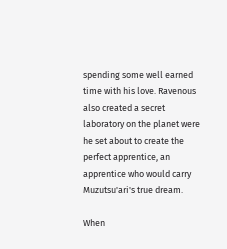spending some well earned time with his love. Ravenous also created a secret laboratory on the planet were he set about to create the perfect apprentice, an apprentice who would carry Muzutsu'ari's true dream.

When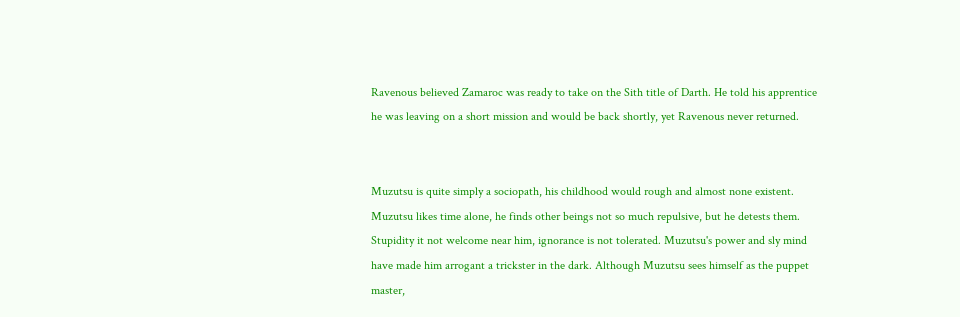Ravenous believed Zamaroc was ready to take on the Sith title of Darth. He told his apprentice he was leaving on a short mission and would be back shortly, yet Ravenous never returned.


Muzutsu is quite simply a sociopath, his childhood would rough and almost none existent. Muzutsu likes time alone, he finds other beings not so much repulsive, but he detests them. Stupidity it not welcome near him, ignorance is not tolerated. Muzutsu's power and sly mind have made him arrogant a trickster in the dark. Although Muzutsu sees himself as the puppet master,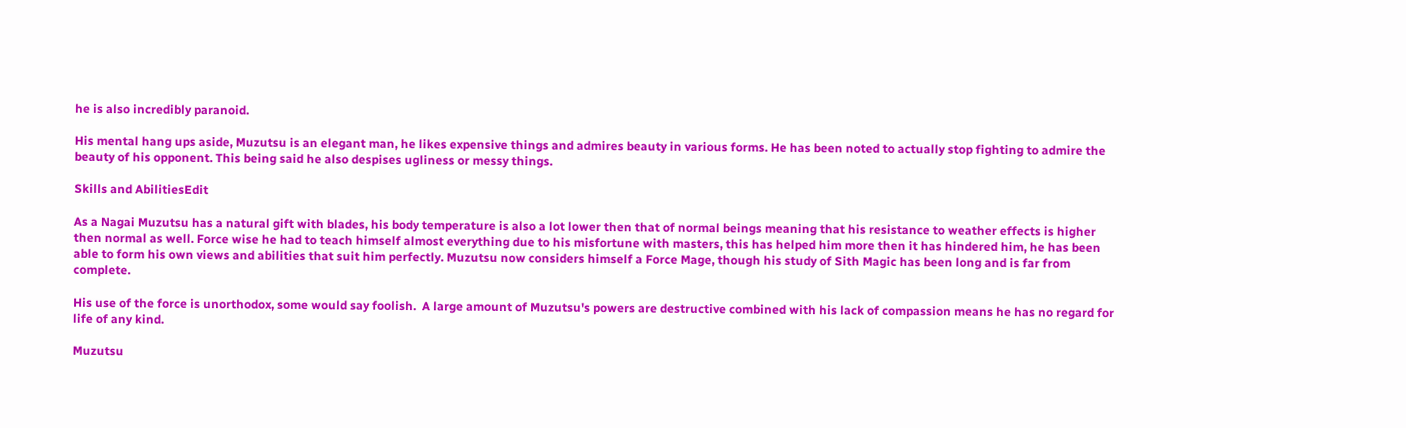he is also incredibly paranoid.

His mental hang ups aside, Muzutsu is an elegant man, he likes expensive things and admires beauty in various forms. He has been noted to actually stop fighting to admire the beauty of his opponent. This being said he also despises ugliness or messy things.

Skills and AbilitiesEdit

As a Nagai Muzutsu has a natural gift with blades, his body temperature is also a lot lower then that of normal beings meaning that his resistance to weather effects is higher then normal as well. Force wise he had to teach himself almost everything due to his misfortune with masters, this has helped him more then it has hindered him, he has been able to form his own views and abilities that suit him perfectly. Muzutsu now considers himself a Force Mage, though his study of Sith Magic has been long and is far from complete.

His use of the force is unorthodox, some would say foolish.  A large amount of Muzutsu's powers are destructive combined with his lack of compassion means he has no regard for life of any kind.

Muzutsu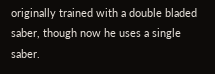originally trained with a double bladed saber, though now he uses a single saber.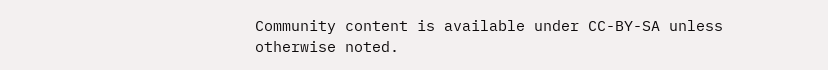Community content is available under CC-BY-SA unless otherwise noted.